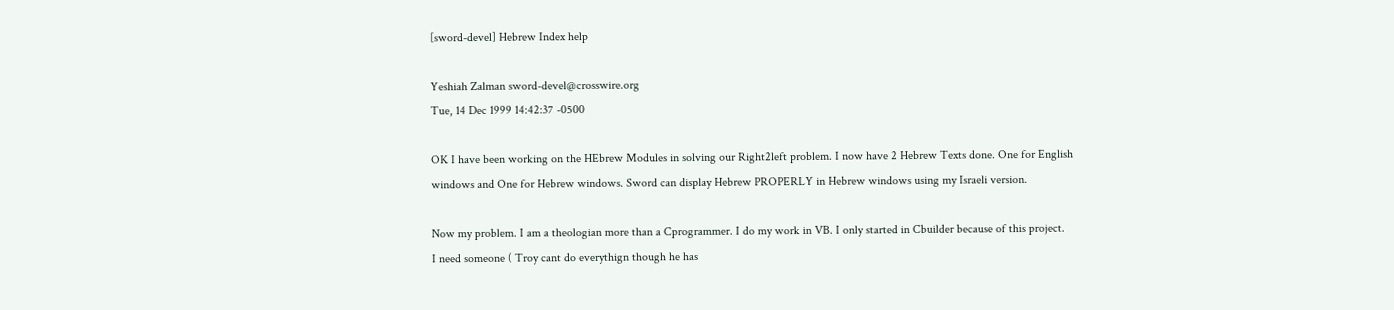[sword-devel] Hebrew Index help

Yeshiah Zalman sword-devel@crosswire.org
Tue, 14 Dec 1999 14:42:37 -0500

OK I have been working on the HEbrew Modules in solving our Right2left problem. I now have 2 Hebrew Texts done. One for English
windows and One for Hebrew windows. Sword can display Hebrew PROPERLY in Hebrew windows using my Israeli version.

Now my problem. I am a theologian more than a Cprogrammer. I do my work in VB. I only started in Cbuilder because of this project.
I need someone ( Troy cant do everythign though he has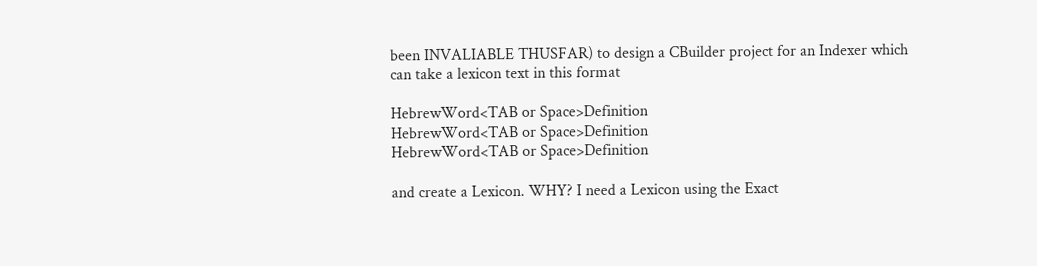been INVALIABLE THUSFAR) to design a CBuilder project for an Indexer which
can take a lexicon text in this format

HebrewWord<TAB or Space>Definition
HebrewWord<TAB or Space>Definition
HebrewWord<TAB or Space>Definition

and create a Lexicon. WHY? I need a Lexicon using the Exact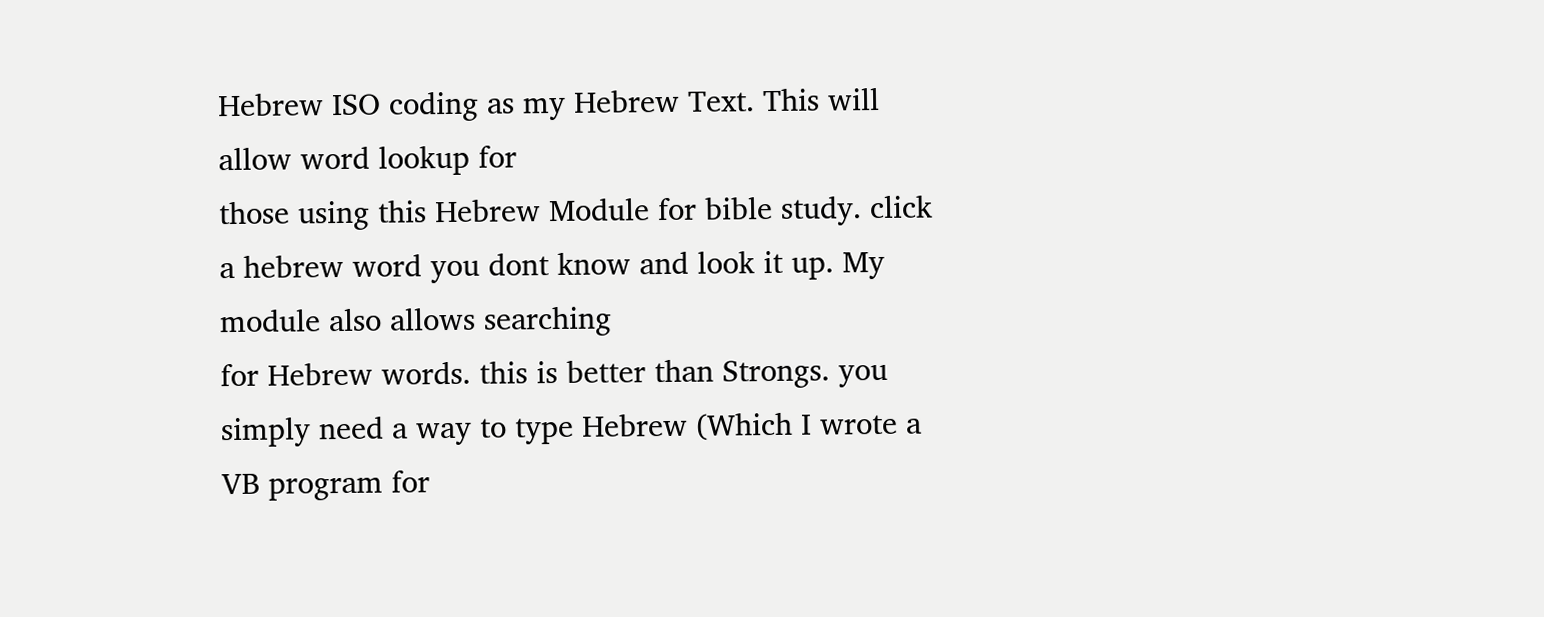Hebrew ISO coding as my Hebrew Text. This will allow word lookup for
those using this Hebrew Module for bible study. click a hebrew word you dont know and look it up. My module also allows searching
for Hebrew words. this is better than Strongs. you simply need a way to type Hebrew (Which I wrote a VB program for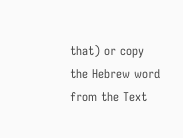that) or copy
the Hebrew word from the Text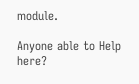module.

Anyone able to Help here?